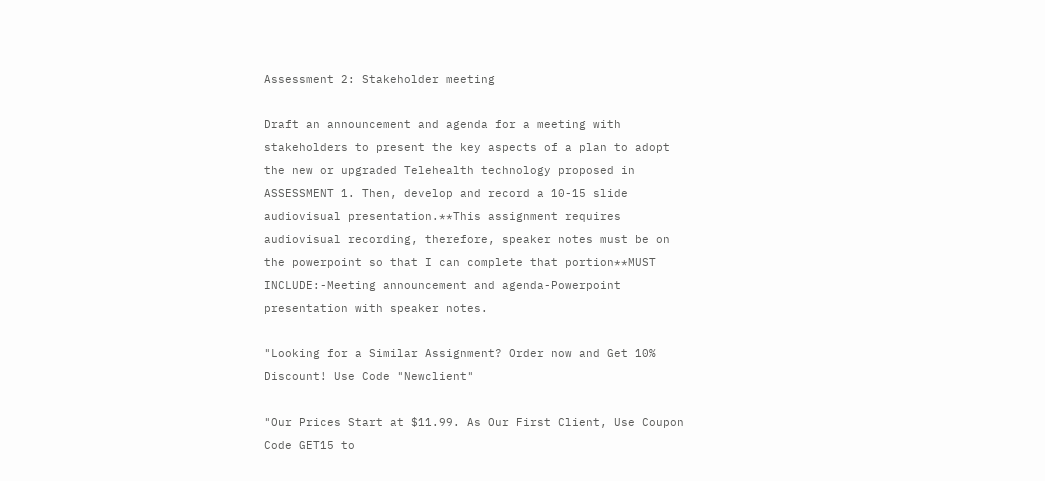Assessment 2: Stakeholder meeting

Draft an announcement and agenda for a meeting with stakeholders to present the key aspects of a plan to adopt the new or upgraded Telehealth technology proposed in ASSESSMENT 1. Then, develop and record a 10-15 slide audiovisual presentation.**This assignment requires audiovisual recording, therefore, speaker notes must be on the powerpoint so that I can complete that portion**MUST INCLUDE:-Meeting announcement and agenda-Powerpoint presentation with speaker notes.

"Looking for a Similar Assignment? Order now and Get 10% Discount! Use Code "Newclient"

"Our Prices Start at $11.99. As Our First Client, Use Coupon Code GET15 to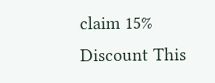claim 15% Discount This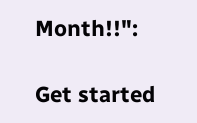Month!!":

Get started